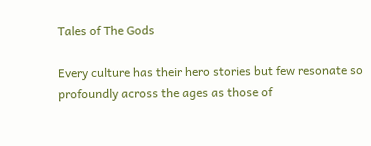Tales of The Gods

Every culture has their hero stories but few resonate so profoundly across the ages as those of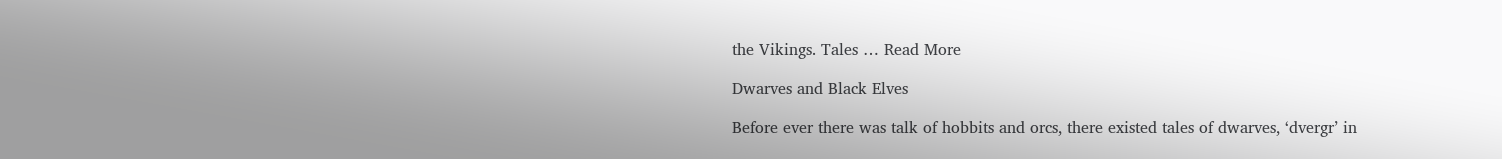the Vikings. Tales … Read More

Dwarves and Black Elves

Before ever there was talk of hobbits and orcs, there existed tales of dwarves, ‘dvergr’ in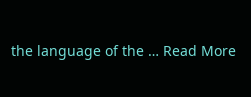the language of the … Read More